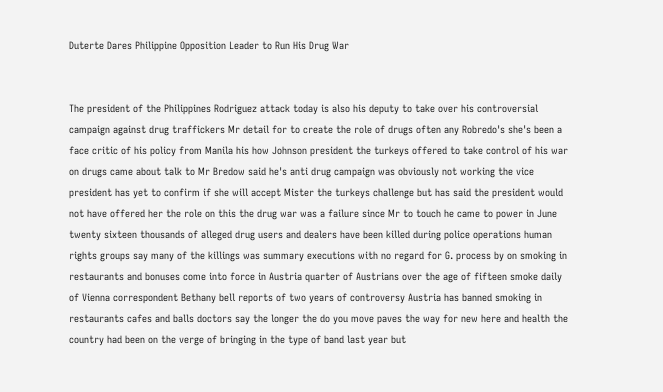Duterte Dares Philippine Opposition Leader to Run His Drug War


The president of the Philippines Rodriguez attack today is also his deputy to take over his controversial campaign against drug traffickers Mr detail for to create the role of drugs often any Robredo's she's been a face critic of his policy from Manila his how Johnson president the turkeys offered to take control of his war on drugs came about talk to Mr Bredow said he's anti drug campaign was obviously not working the vice president has yet to confirm if she will accept Mister the turkeys challenge but has said the president would not have offered her the role on this the drug war was a failure since Mr to touch he came to power in June twenty sixteen thousands of alleged drug users and dealers have been killed during police operations human rights groups say many of the killings was summary executions with no regard for G. process by on smoking in restaurants and bonuses come into force in Austria quarter of Austrians over the age of fifteen smoke daily of Vienna correspondent Bethany bell reports of two years of controversy Austria has banned smoking in restaurants cafes and balls doctors say the longer the do you move paves the way for new here and health the country had been on the verge of bringing in the type of band last year but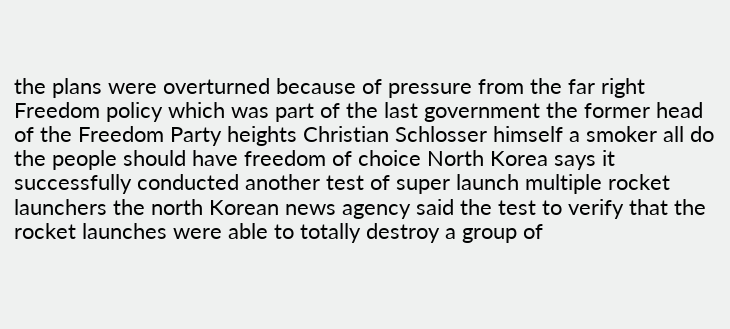the plans were overturned because of pressure from the far right Freedom policy which was part of the last government the former head of the Freedom Party heights Christian Schlosser himself a smoker all do the people should have freedom of choice North Korea says it successfully conducted another test of super launch multiple rocket launchers the north Korean news agency said the test to verify that the rocket launches were able to totally destroy a group of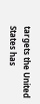targets the United States has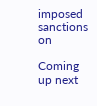imposed sanctions on

Coming up next